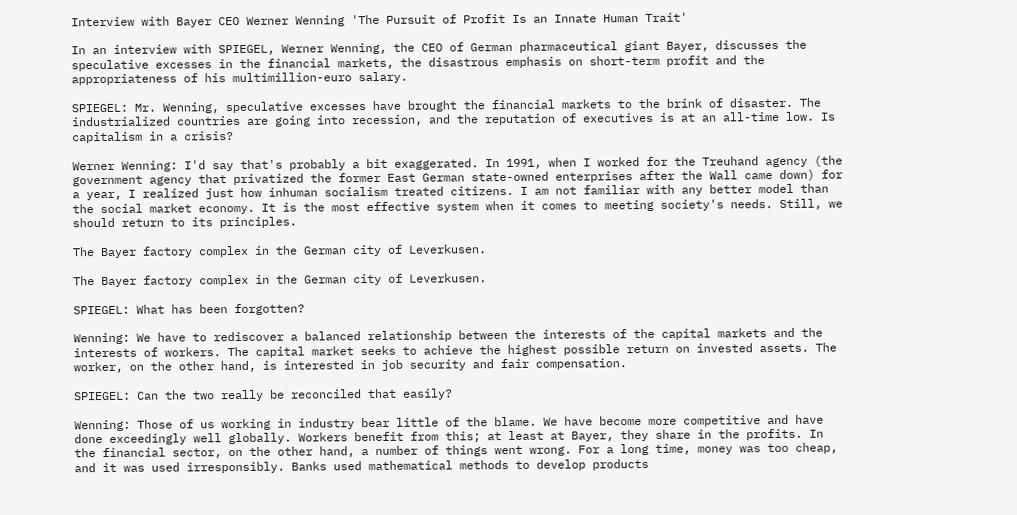Interview with Bayer CEO Werner Wenning 'The Pursuit of Profit Is an Innate Human Trait'

In an interview with SPIEGEL, Werner Wenning, the CEO of German pharmaceutical giant Bayer, discusses the speculative excesses in the financial markets, the disastrous emphasis on short-term profit and the appropriateness of his multimillion-euro salary.

SPIEGEL: Mr. Wenning, speculative excesses have brought the financial markets to the brink of disaster. The industrialized countries are going into recession, and the reputation of executives is at an all-time low. Is capitalism in a crisis?

Werner Wenning: I'd say that's probably a bit exaggerated. In 1991, when I worked for the Treuhand agency (the government agency that privatized the former East German state-owned enterprises after the Wall came down) for a year, I realized just how inhuman socialism treated citizens. I am not familiar with any better model than the social market economy. It is the most effective system when it comes to meeting society's needs. Still, we should return to its principles.

The Bayer factory complex in the German city of Leverkusen.

The Bayer factory complex in the German city of Leverkusen.

SPIEGEL: What has been forgotten?

Wenning: We have to rediscover a balanced relationship between the interests of the capital markets and the interests of workers. The capital market seeks to achieve the highest possible return on invested assets. The worker, on the other hand, is interested in job security and fair compensation.

SPIEGEL: Can the two really be reconciled that easily?

Wenning: Those of us working in industry bear little of the blame. We have become more competitive and have done exceedingly well globally. Workers benefit from this; at least at Bayer, they share in the profits. In the financial sector, on the other hand, a number of things went wrong. For a long time, money was too cheap, and it was used irresponsibly. Banks used mathematical methods to develop products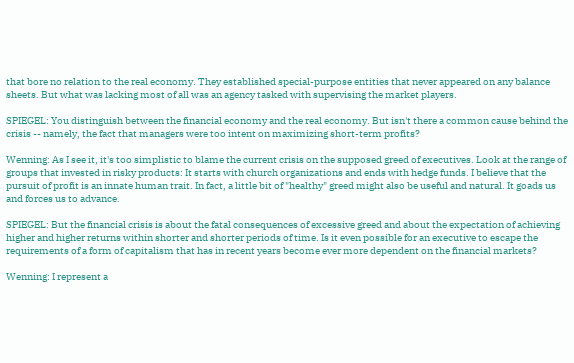that bore no relation to the real economy. They established special-purpose entities that never appeared on any balance sheets. But what was lacking most of all was an agency tasked with supervising the market players.

SPIEGEL: You distinguish between the financial economy and the real economy. But isn't there a common cause behind the crisis -- namely, the fact that managers were too intent on maximizing short-term profits?

Wenning: As I see it, it's too simplistic to blame the current crisis on the supposed greed of executives. Look at the range of groups that invested in risky products: It starts with church organizations and ends with hedge funds. I believe that the pursuit of profit is an innate human trait. In fact, a little bit of "healthy" greed might also be useful and natural. It goads us and forces us to advance.

SPIEGEL: But the financial crisis is about the fatal consequences of excessive greed and about the expectation of achieving higher and higher returns within shorter and shorter periods of time. Is it even possible for an executive to escape the requirements of a form of capitalism that has in recent years become ever more dependent on the financial markets?

Wenning: I represent a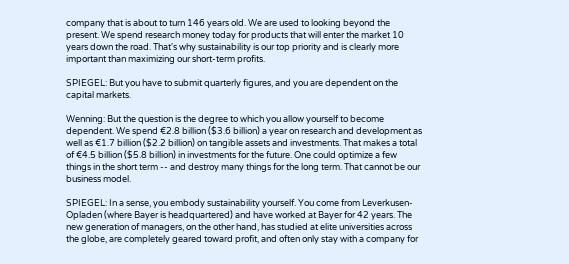company that is about to turn 146 years old. We are used to looking beyond the present. We spend research money today for products that will enter the market 10 years down the road. That's why sustainability is our top priority and is clearly more important than maximizing our short-term profits.

SPIEGEL: But you have to submit quarterly figures, and you are dependent on the capital markets.

Wenning: But the question is the degree to which you allow yourself to become dependent. We spend €2.8 billion ($3.6 billion) a year on research and development as well as €1.7 billion ($2.2 billion) on tangible assets and investments. That makes a total of €4.5 billion ($5.8 billion) in investments for the future. One could optimize a few things in the short term -- and destroy many things for the long term. That cannot be our business model.

SPIEGEL: In a sense, you embody sustainability yourself. You come from Leverkusen-Opladen (where Bayer is headquartered) and have worked at Bayer for 42 years. The new generation of managers, on the other hand, has studied at elite universities across the globe, are completely geared toward profit, and often only stay with a company for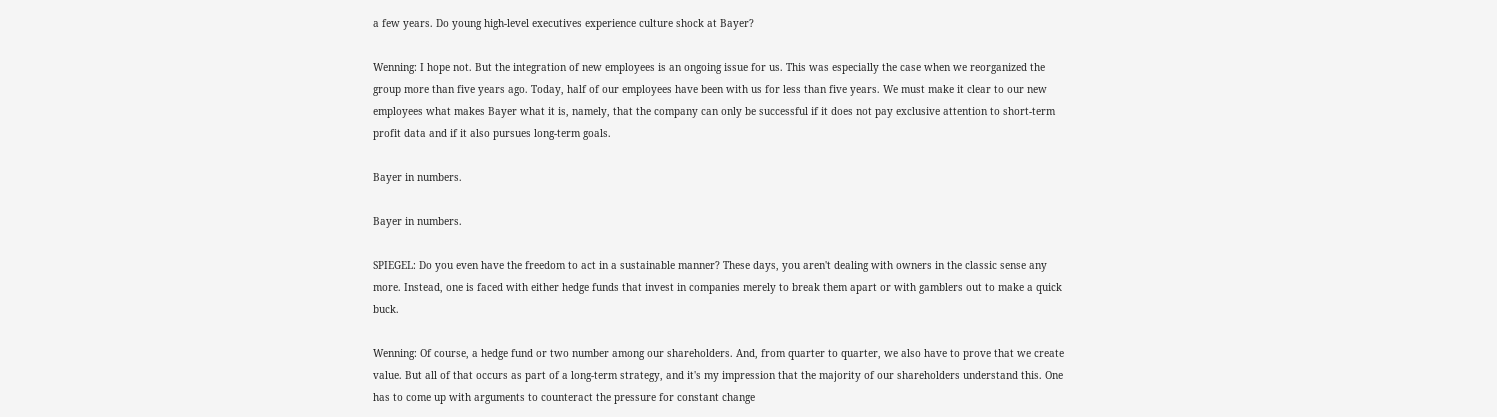a few years. Do young high-level executives experience culture shock at Bayer?

Wenning: I hope not. But the integration of new employees is an ongoing issue for us. This was especially the case when we reorganized the group more than five years ago. Today, half of our employees have been with us for less than five years. We must make it clear to our new employees what makes Bayer what it is, namely, that the company can only be successful if it does not pay exclusive attention to short-term profit data and if it also pursues long-term goals.

Bayer in numbers.

Bayer in numbers.

SPIEGEL: Do you even have the freedom to act in a sustainable manner? These days, you aren't dealing with owners in the classic sense any more. Instead, one is faced with either hedge funds that invest in companies merely to break them apart or with gamblers out to make a quick buck.

Wenning: Of course, a hedge fund or two number among our shareholders. And, from quarter to quarter, we also have to prove that we create value. But all of that occurs as part of a long-term strategy, and it's my impression that the majority of our shareholders understand this. One has to come up with arguments to counteract the pressure for constant change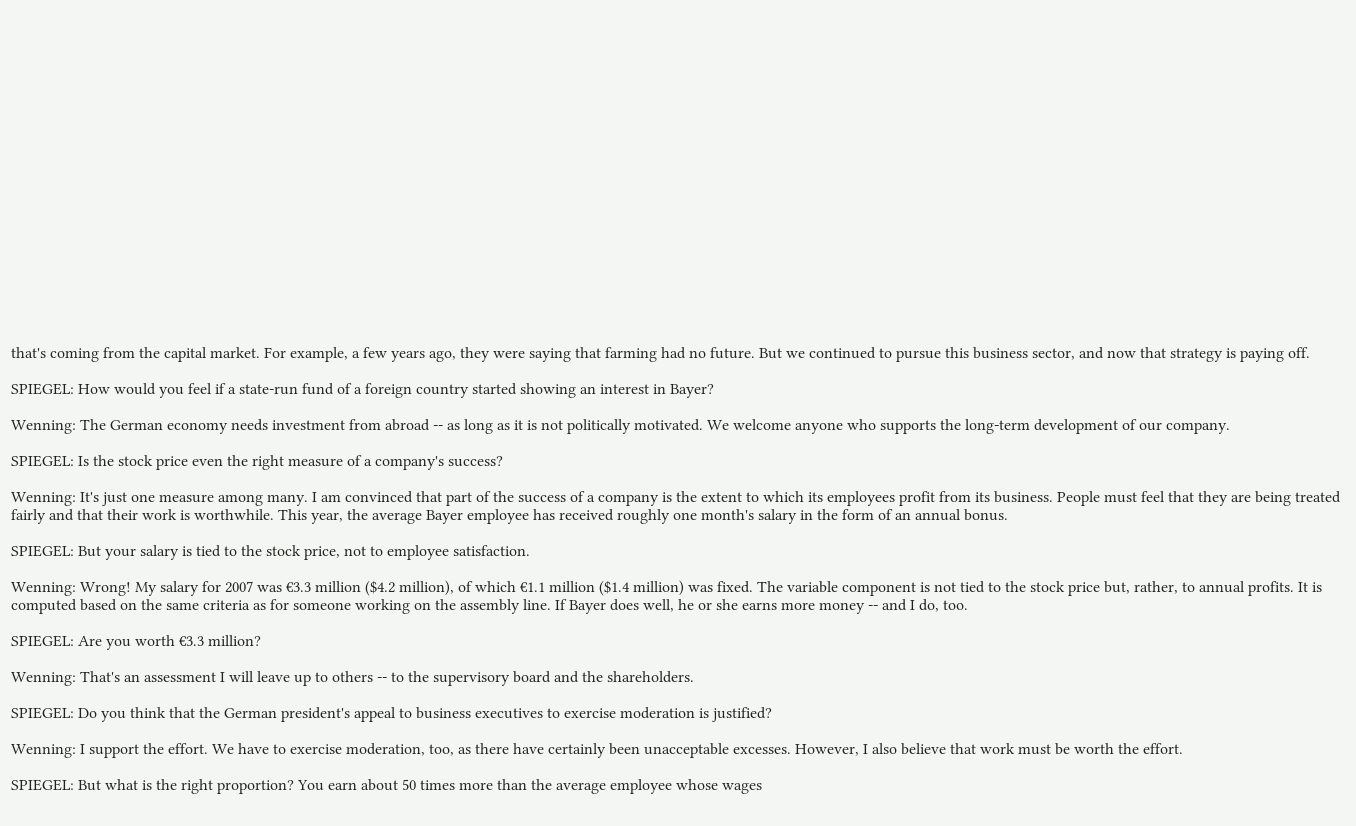that's coming from the capital market. For example, a few years ago, they were saying that farming had no future. But we continued to pursue this business sector, and now that strategy is paying off.

SPIEGEL: How would you feel if a state-run fund of a foreign country started showing an interest in Bayer?

Wenning: The German economy needs investment from abroad -- as long as it is not politically motivated. We welcome anyone who supports the long-term development of our company.

SPIEGEL: Is the stock price even the right measure of a company's success?

Wenning: It's just one measure among many. I am convinced that part of the success of a company is the extent to which its employees profit from its business. People must feel that they are being treated fairly and that their work is worthwhile. This year, the average Bayer employee has received roughly one month's salary in the form of an annual bonus.

SPIEGEL: But your salary is tied to the stock price, not to employee satisfaction.

Wenning: Wrong! My salary for 2007 was €3.3 million ($4.2 million), of which €1.1 million ($1.4 million) was fixed. The variable component is not tied to the stock price but, rather, to annual profits. It is computed based on the same criteria as for someone working on the assembly line. If Bayer does well, he or she earns more money -- and I do, too.

SPIEGEL: Are you worth €3.3 million?

Wenning: That's an assessment I will leave up to others -- to the supervisory board and the shareholders.

SPIEGEL: Do you think that the German president's appeal to business executives to exercise moderation is justified?

Wenning: I support the effort. We have to exercise moderation, too, as there have certainly been unacceptable excesses. However, I also believe that work must be worth the effort.

SPIEGEL: But what is the right proportion? You earn about 50 times more than the average employee whose wages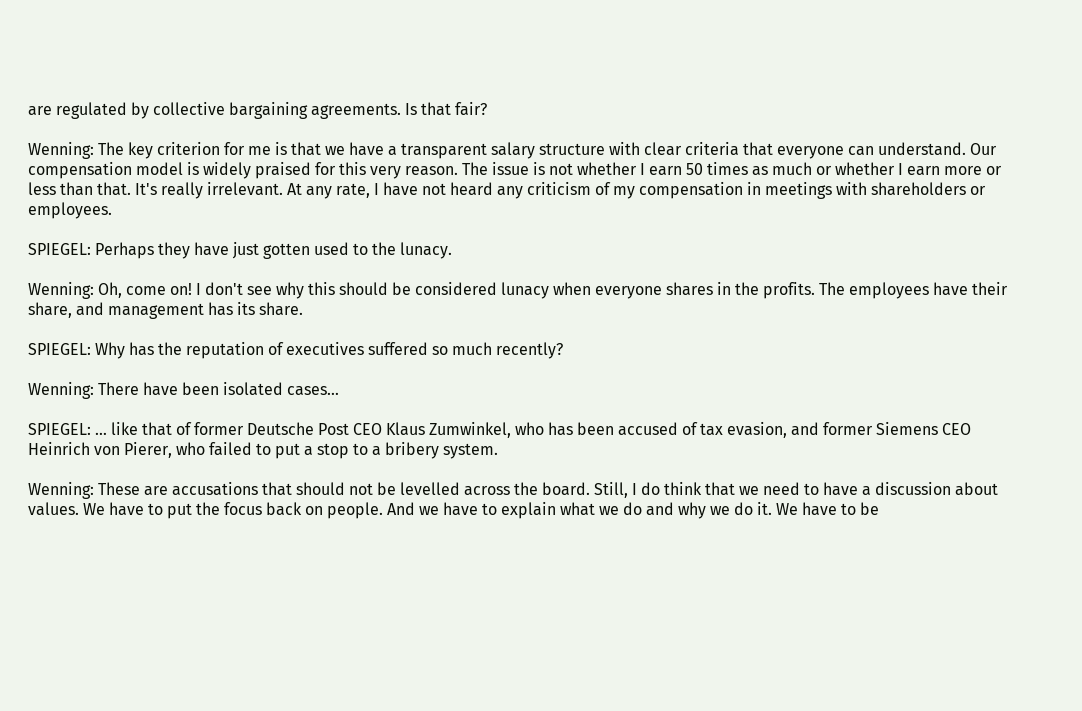are regulated by collective bargaining agreements. Is that fair?

Wenning: The key criterion for me is that we have a transparent salary structure with clear criteria that everyone can understand. Our compensation model is widely praised for this very reason. The issue is not whether I earn 50 times as much or whether I earn more or less than that. It's really irrelevant. At any rate, I have not heard any criticism of my compensation in meetings with shareholders or employees.

SPIEGEL: Perhaps they have just gotten used to the lunacy.

Wenning: Oh, come on! I don't see why this should be considered lunacy when everyone shares in the profits. The employees have their share, and management has its share.

SPIEGEL: Why has the reputation of executives suffered so much recently?

Wenning: There have been isolated cases…

SPIEGEL: … like that of former Deutsche Post CEO Klaus Zumwinkel, who has been accused of tax evasion, and former Siemens CEO Heinrich von Pierer, who failed to put a stop to a bribery system.

Wenning: These are accusations that should not be levelled across the board. Still, I do think that we need to have a discussion about values. We have to put the focus back on people. And we have to explain what we do and why we do it. We have to be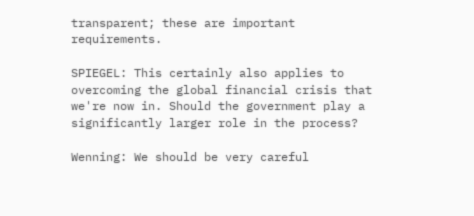transparent; these are important requirements.

SPIEGEL: This certainly also applies to overcoming the global financial crisis that we're now in. Should the government play a significantly larger role in the process?

Wenning: We should be very careful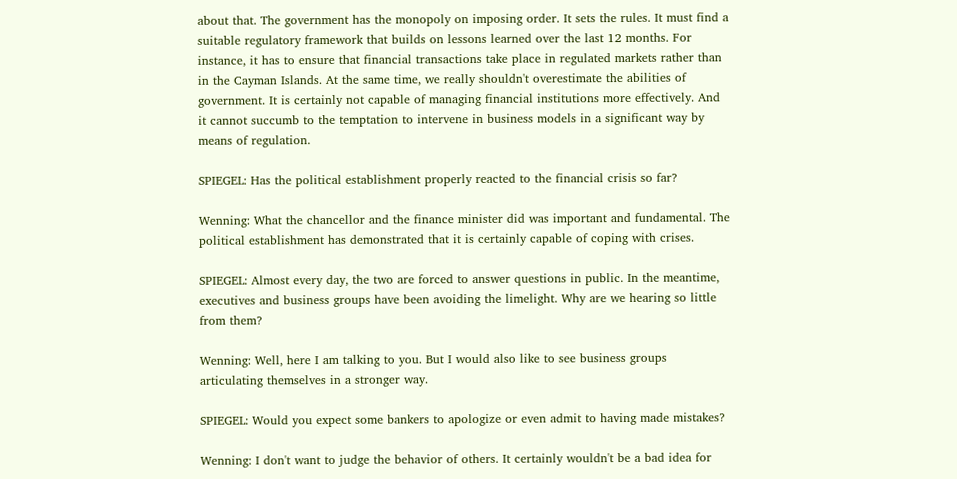about that. The government has the monopoly on imposing order. It sets the rules. It must find a suitable regulatory framework that builds on lessons learned over the last 12 months. For instance, it has to ensure that financial transactions take place in regulated markets rather than in the Cayman Islands. At the same time, we really shouldn't overestimate the abilities of government. It is certainly not capable of managing financial institutions more effectively. And it cannot succumb to the temptation to intervene in business models in a significant way by means of regulation.

SPIEGEL: Has the political establishment properly reacted to the financial crisis so far?

Wenning: What the chancellor and the finance minister did was important and fundamental. The political establishment has demonstrated that it is certainly capable of coping with crises.

SPIEGEL: Almost every day, the two are forced to answer questions in public. In the meantime, executives and business groups have been avoiding the limelight. Why are we hearing so little from them?

Wenning: Well, here I am talking to you. But I would also like to see business groups articulating themselves in a stronger way.

SPIEGEL: Would you expect some bankers to apologize or even admit to having made mistakes?

Wenning: I don't want to judge the behavior of others. It certainly wouldn't be a bad idea for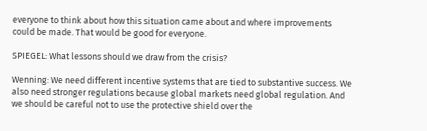everyone to think about how this situation came about and where improvements could be made. That would be good for everyone.

SPIEGEL: What lessons should we draw from the crisis?

Wenning: We need different incentive systems that are tied to substantive success. We also need stronger regulations because global markets need global regulation. And we should be careful not to use the protective shield over the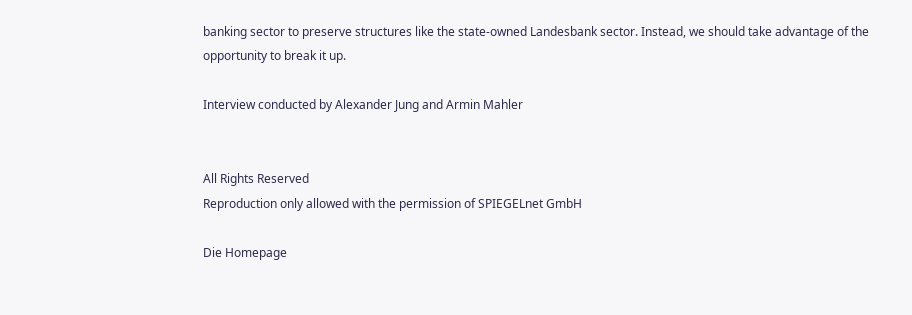banking sector to preserve structures like the state-owned Landesbank sector. Instead, we should take advantage of the opportunity to break it up.

Interview conducted by Alexander Jung and Armin Mahler


All Rights Reserved
Reproduction only allowed with the permission of SPIEGELnet GmbH

Die Homepage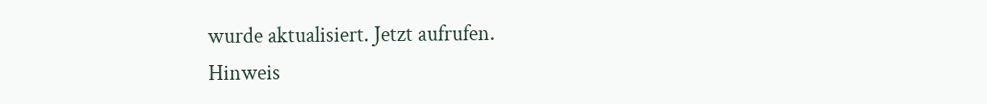wurde aktualisiert. Jetzt aufrufen.
Hinweis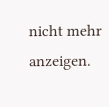nicht mehr anzeigen.